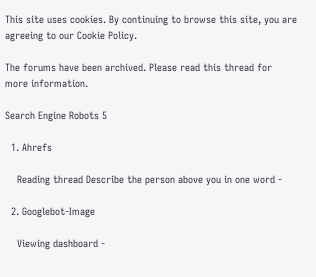This site uses cookies. By continuing to browse this site, you are agreeing to our Cookie Policy.

The forums have been archived. Please read this thread for more information.

Search Engine Robots 5

  1. Ahrefs

    Reading thread Describe the person above you in one word -

  2. Googlebot-Image

    Viewing dashboard -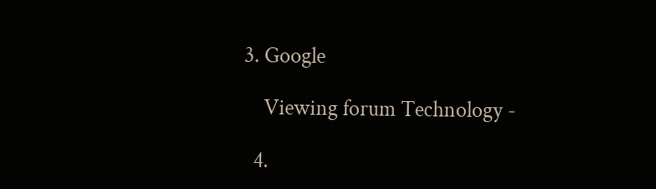3. Google

    Viewing forum Technology -

  4.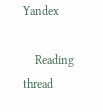Yandex

    Reading thread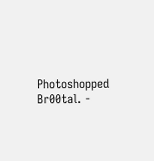Photoshopped Br00tal. -